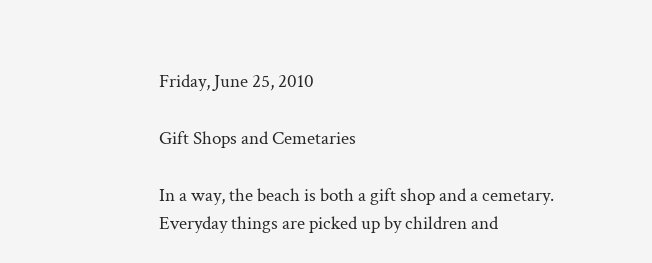Friday, June 25, 2010

Gift Shops and Cemetaries

In a way, the beach is both a gift shop and a cemetary.
Everyday things are picked up by children and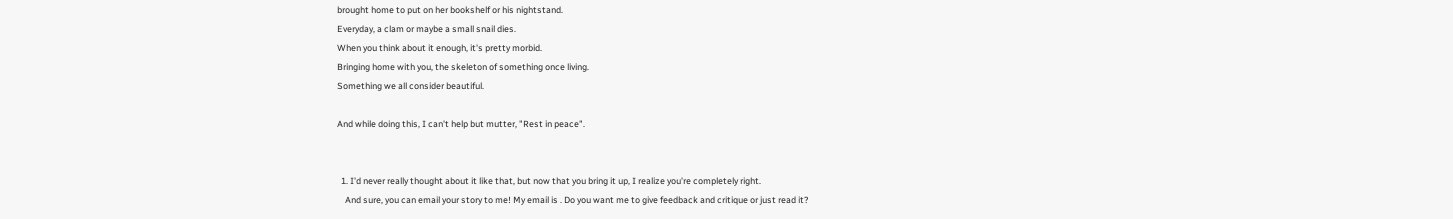brought home to put on her bookshelf or his nightstand.
Everyday, a clam or maybe a small snail dies.
When you think about it enough, it's pretty morbid.
Bringing home with you, the skeleton of something once living.
Something we all consider beautiful.

And while doing this, I can't help but mutter, "Rest in peace".


  1. I'd never really thought about it like that, but now that you bring it up, I realize you're completely right.
    And sure, you can email your story to me! My email is . Do you want me to give feedback and critique or just read it?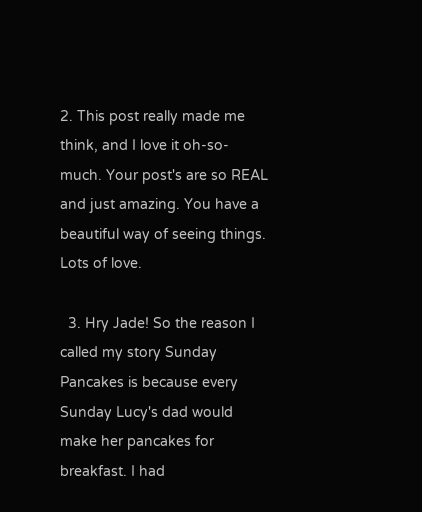2. This post really made me think, and I love it oh-so-much. Your post's are so REAL and just amazing. You have a beautiful way of seeing things. Lots of love.

  3. Hry Jade! So the reason I called my story Sunday Pancakes is because every Sunday Lucy's dad would make her pancakes for breakfast. I had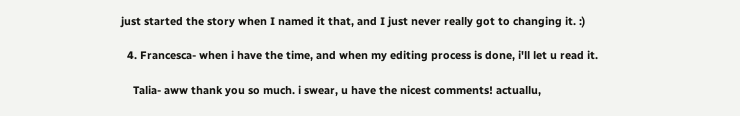just started the story when I named it that, and I just never really got to changing it. :)

  4. Francesca- when i have the time, and when my editing process is done, i'll let u read it.

    Talia- aww thank you so much. i swear, u have the nicest comments! actuallu,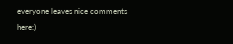everyone leaves nice comments here:)